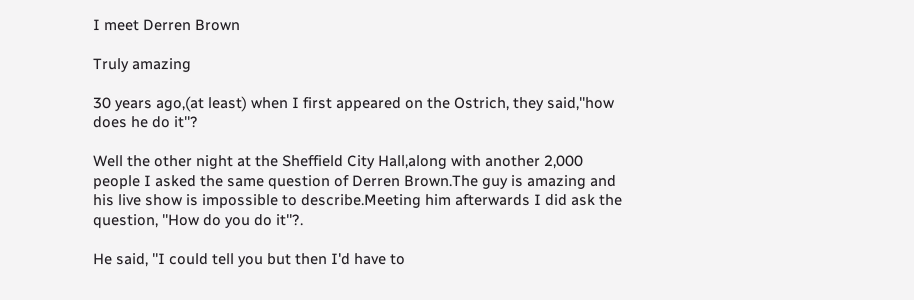I meet Derren Brown

Truly amazing

30 years ago,(at least) when I first appeared on the Ostrich, they said,''how does he do it''?

Well the other night at the Sheffield City Hall,along with another 2,000 people I asked the same question of Derren Brown.The guy is amazing and his live show is impossible to describe.Meeting him afterwards I did ask the question, ''How do you do it''?.

He said, ''I could tell you but then I'd have to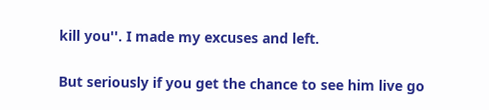kill you''. I made my excuses and left.

But seriously if you get the chance to see him live go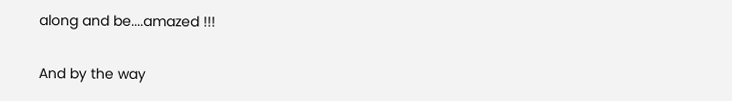along and be....amazed !!!

And by the way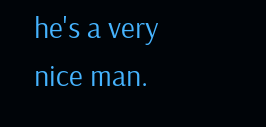he's a very nice man.